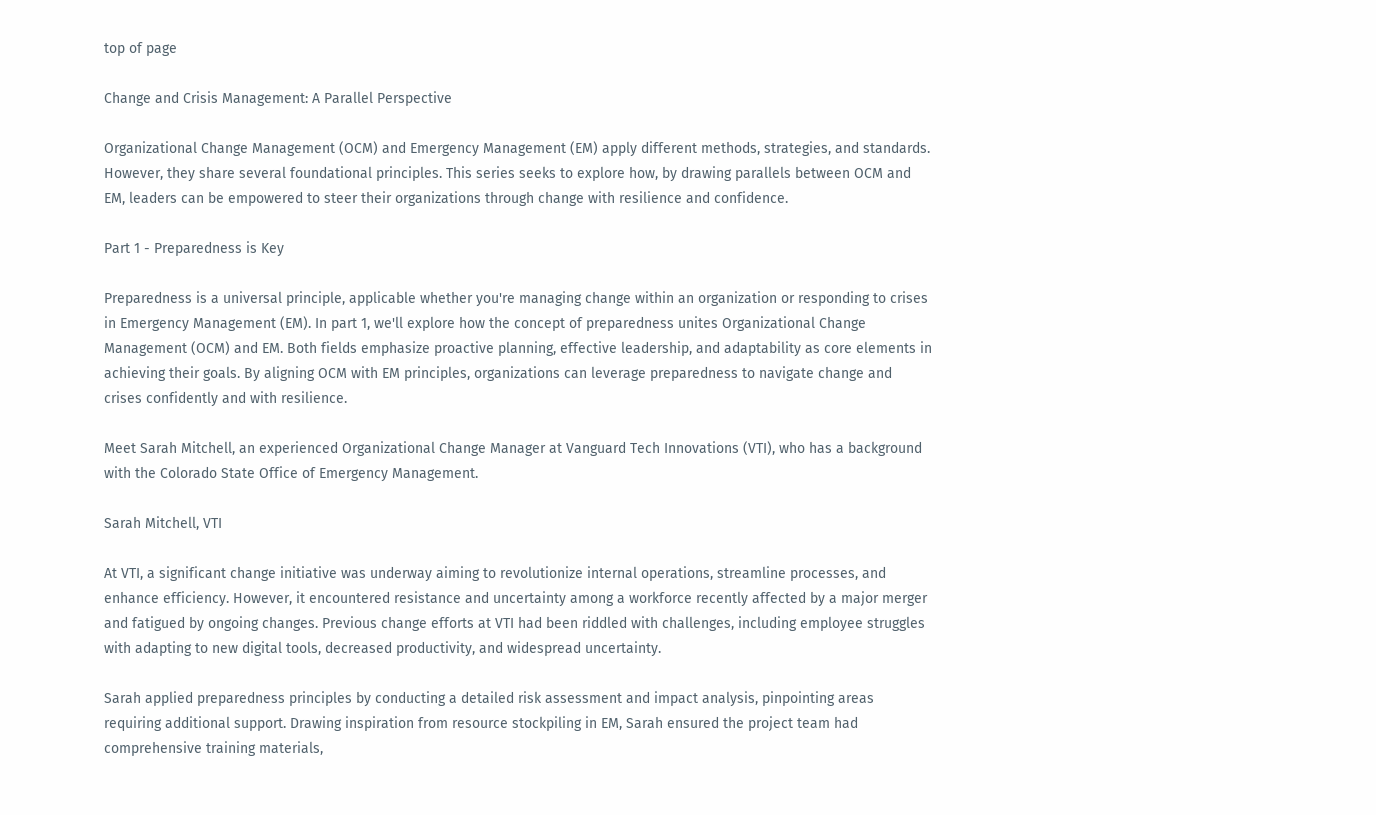top of page

Change and Crisis Management: A Parallel Perspective

Organizational Change Management (OCM) and Emergency Management (EM) apply different methods, strategies, and standards. However, they share several foundational principles. This series seeks to explore how, by drawing parallels between OCM and EM, leaders can be empowered to steer their organizations through change with resilience and confidence.

Part 1 - Preparedness is Key

Preparedness is a universal principle, applicable whether you're managing change within an organization or responding to crises in Emergency Management (EM). In part 1, we'll explore how the concept of preparedness unites Organizational Change Management (OCM) and EM. Both fields emphasize proactive planning, effective leadership, and adaptability as core elements in achieving their goals. By aligning OCM with EM principles, organizations can leverage preparedness to navigate change and crises confidently and with resilience.

Meet Sarah Mitchell, an experienced Organizational Change Manager at Vanguard Tech Innovations (VTI), who has a background with the Colorado State Office of Emergency Management.

Sarah Mitchell, VTI

At VTI, a significant change initiative was underway aiming to revolutionize internal operations, streamline processes, and enhance efficiency. However, it encountered resistance and uncertainty among a workforce recently affected by a major merger and fatigued by ongoing changes. Previous change efforts at VTI had been riddled with challenges, including employee struggles with adapting to new digital tools, decreased productivity, and widespread uncertainty.

Sarah applied preparedness principles by conducting a detailed risk assessment and impact analysis, pinpointing areas requiring additional support. Drawing inspiration from resource stockpiling in EM, Sarah ensured the project team had comprehensive training materials,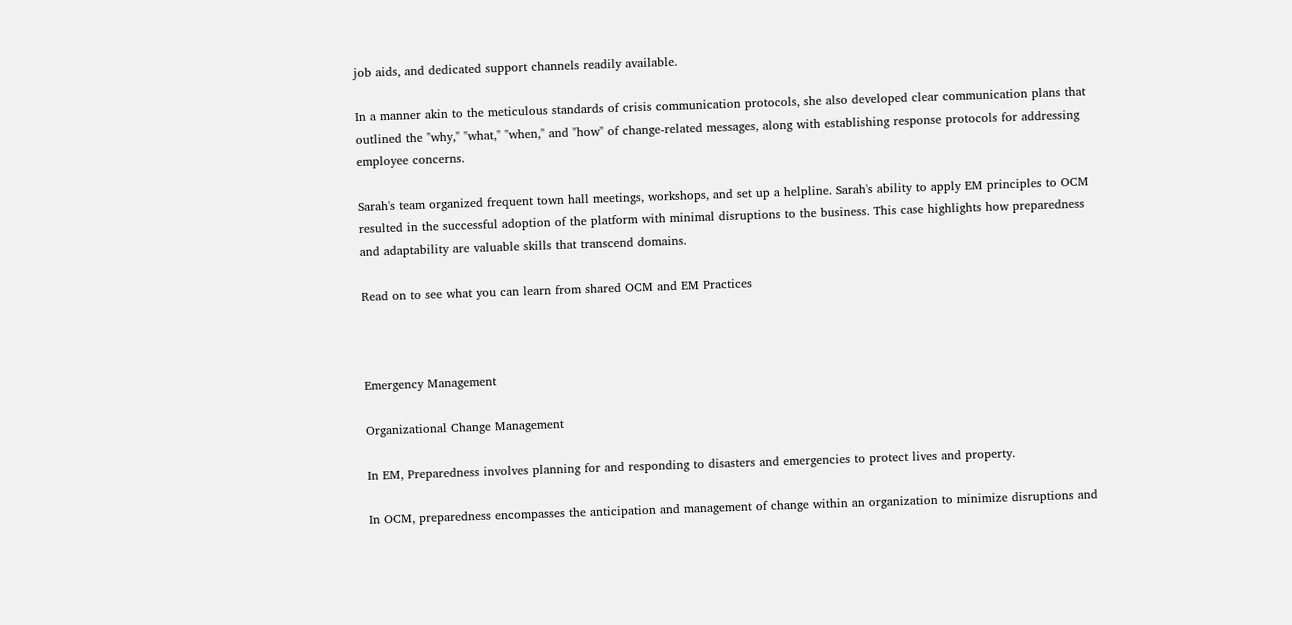job aids, and dedicated support channels readily available.

In a manner akin to the meticulous standards of crisis communication protocols, she also developed clear communication plans that outlined the "why," "what," "when," and "how" of change-related messages, along with establishing response protocols for addressing employee concerns.

Sarah's team organized frequent town hall meetings, workshops, and set up a helpline. Sarah's ability to apply EM principles to OCM resulted in the successful adoption of the platform with minimal disruptions to the business. This case highlights how preparedness and adaptability are valuable skills that transcend domains.

Read on to see what you can learn from shared OCM and EM Practices



Emergency Management

Organizational Change Management

In EM, Preparedness involves planning for and responding to disasters and emergencies to protect lives and property.

In OCM, preparedness encompasses the anticipation and management of change within an organization to minimize disruptions and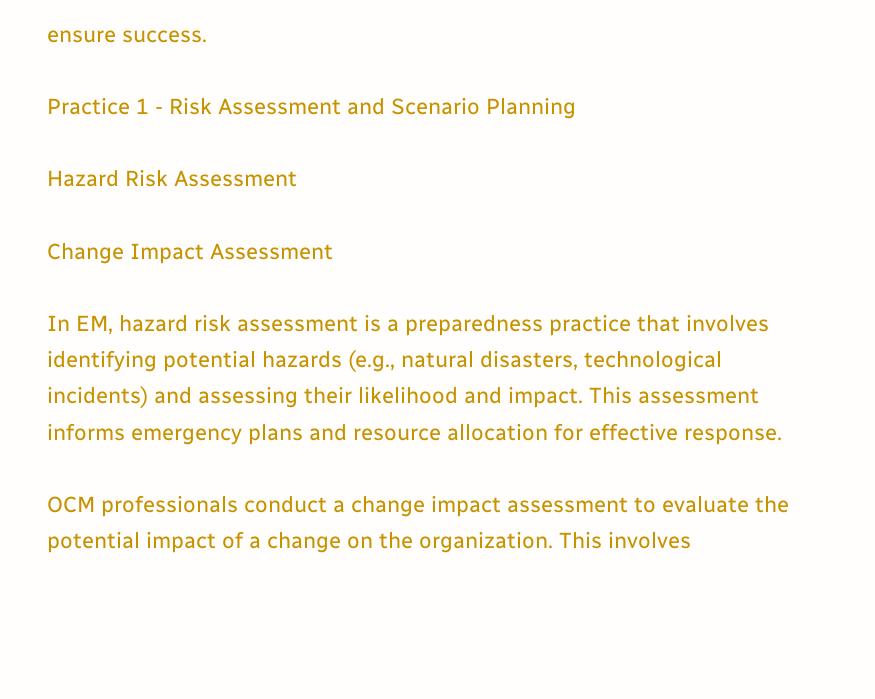ensure success.

Practice 1 - Risk Assessment and Scenario Planning

Hazard Risk Assessment

Change Impact Assessment

In EM, hazard risk assessment is a preparedness practice that involves identifying potential hazards (e.g., natural disasters, technological incidents) and assessing their likelihood and impact. This assessment informs emergency plans and resource allocation for effective response.

OCM professionals conduct a change impact assessment to evaluate the potential impact of a change on the organization. This involves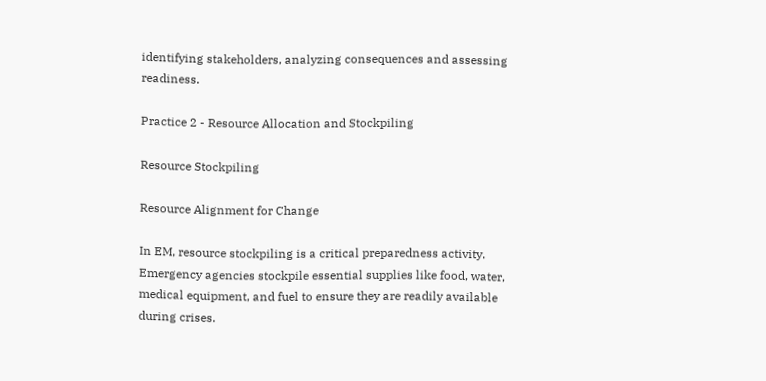identifying stakeholders, analyzing consequences and assessing readiness.

Practice 2 - Resource Allocation and Stockpiling

Resource Stockpiling

Resource Alignment for Change

In EM, resource stockpiling is a critical preparedness activity. Emergency agencies stockpile essential supplies like food, water, medical equipment, and fuel to ensure they are readily available during crises.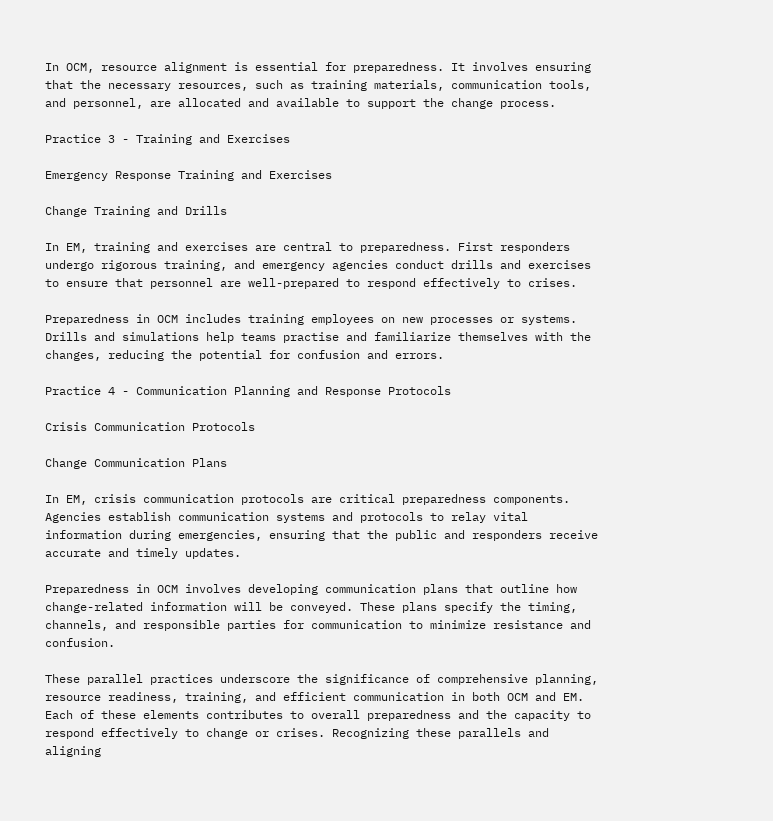In OCM, resource alignment is essential for preparedness. It involves ensuring that the necessary resources, such as training materials, communication tools, and personnel, are allocated and available to support the change process.

Practice 3 - Training and Exercises

Emergency Response Training and Exercises

Change Training and Drills

In EM, training and exercises are central to preparedness. First responders undergo rigorous training, and emergency agencies conduct drills and exercises to ensure that personnel are well-prepared to respond effectively to crises.

Preparedness in OCM includes training employees on new processes or systems. Drills and simulations help teams practise and familiarize themselves with the changes, reducing the potential for confusion and errors.

Practice 4 - Communication Planning and Response Protocols

Crisis Communication Protocols

Change Communication Plans

In EM, crisis communication protocols are critical preparedness components. Agencies establish communication systems and protocols to relay vital information during emergencies, ensuring that the public and responders receive accurate and timely updates.

Preparedness in OCM involves developing communication plans that outline how change-related information will be conveyed. These plans specify the timing, channels, and responsible parties for communication to minimize resistance and confusion.

These parallel practices underscore the significance of comprehensive planning, resource readiness, training, and efficient communication in both OCM and EM. Each of these elements contributes to overall preparedness and the capacity to respond effectively to change or crises. Recognizing these parallels and aligning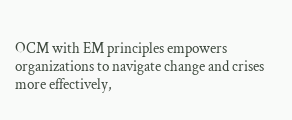OCM with EM principles empowers organizations to navigate change and crises more effectively,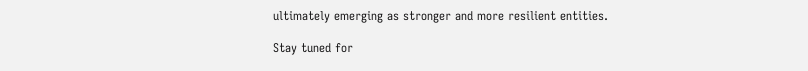ultimately emerging as stronger and more resilient entities.

Stay tuned for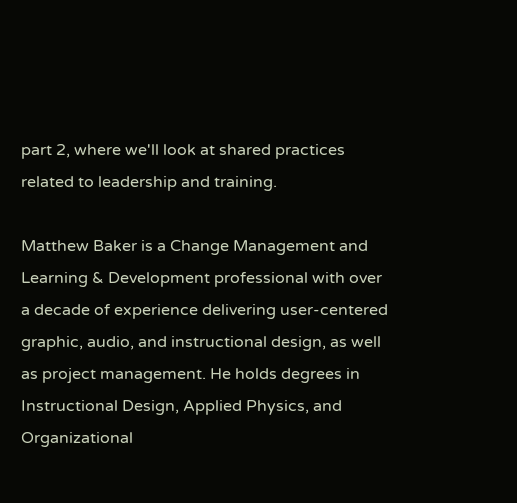part 2, where we'll look at shared practices related to leadership and training.

Matthew Baker is a Change Management and Learning & Development professional with over a decade of experience delivering user-centered graphic, audio, and instructional design, as well as project management. He holds degrees in Instructional Design, Applied Physics, and Organizational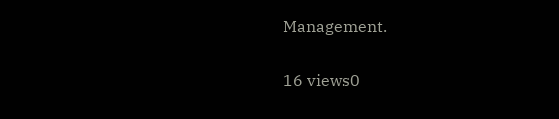Management.

16 views0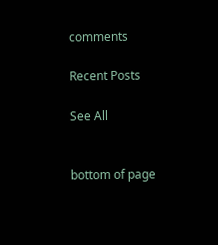comments

Recent Posts

See All


bottom of page